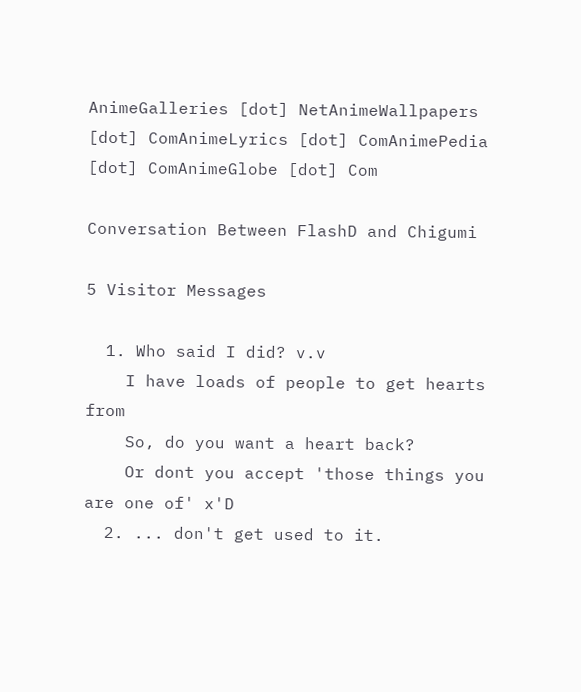AnimeGalleries [dot] NetAnimeWallpapers [dot] ComAnimeLyrics [dot] ComAnimePedia [dot] ComAnimeGlobe [dot] Com

Conversation Between FlashD and Chigumi

5 Visitor Messages

  1. Who said I did? v.v
    I have loads of people to get hearts from
    So, do you want a heart back?
    Or dont you accept 'those things you are one of' x'D
  2. ... don't get used to it.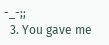-_-;;
  3. You gave me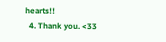hearts!!
  4. Thank you. <33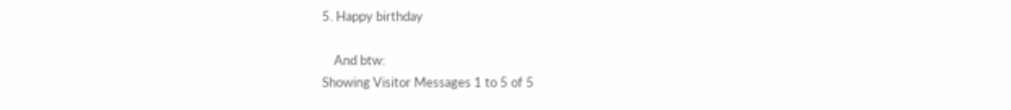5. Happy birthday

    And btw:
Showing Visitor Messages 1 to 5 of 5